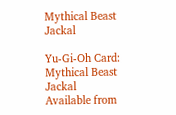Mythical Beast Jackal

Yu-Gi-Oh Card: Mythical Beast Jackal
Available from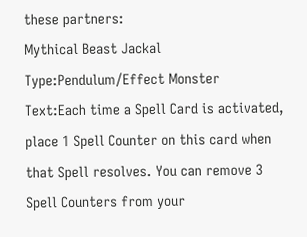these partners:
Mythical Beast Jackal
Type:Pendulum/Effect Monster
Text:Each time a Spell Card is activated, place 1 Spell Counter on this card when that Spell resolves. You can remove 3 Spell Counters from your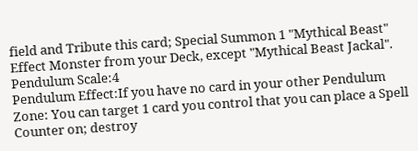field and Tribute this card; Special Summon 1 "Mythical Beast" Effect Monster from your Deck, except "Mythical Beast Jackal".
Pendulum Scale:4
Pendulum Effect:If you have no card in your other Pendulum Zone: You can target 1 card you control that you can place a Spell Counter on; destroy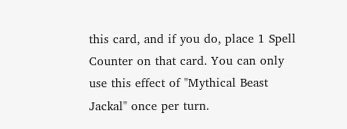this card, and if you do, place 1 Spell Counter on that card. You can only use this effect of "Mythical Beast Jackal" once per turn.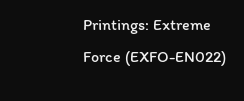Printings: Extreme Force (EXFO-EN022)